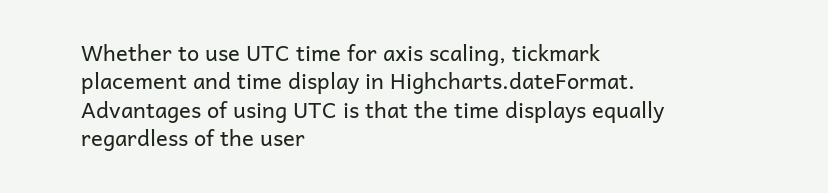Whether to use UTC time for axis scaling, tickmark placement and time display in Highcharts.dateFormat. Advantages of using UTC is that the time displays equally regardless of the user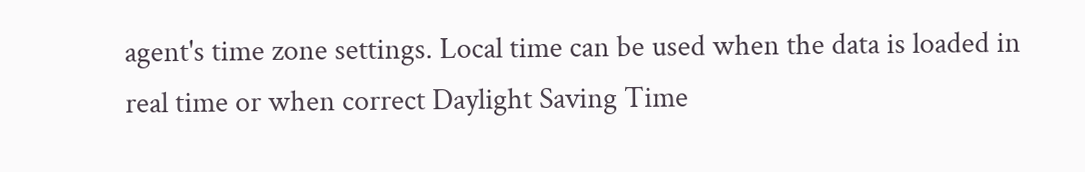agent's time zone settings. Local time can be used when the data is loaded in real time or when correct Daylight Saving Time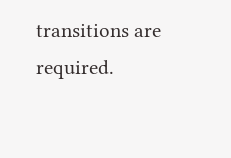transitions are required.